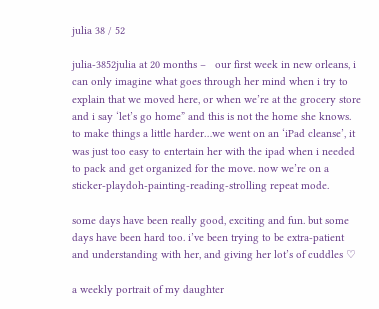julia 38 / 52

julia-3852julia at 20 months –   our first week in new orleans, i can only imagine what goes through her mind when i try to explain that we moved here, or when we’re at the grocery store and i say ‘let’s go home” and this is not the home she knows. to make things a little harder…we went on an ‘iPad cleanse’, it was just too easy to entertain her with the ipad when i needed to pack and get organized for the move. now we’re on a sticker-playdoh-painting-reading-strolling repeat mode.

some days have been really good, exciting and fun. but some days have been hard too. i’ve been trying to be extra-patient and understanding with her, and giving her lot’s of cuddles ♡

a weekly portrait of my daughter